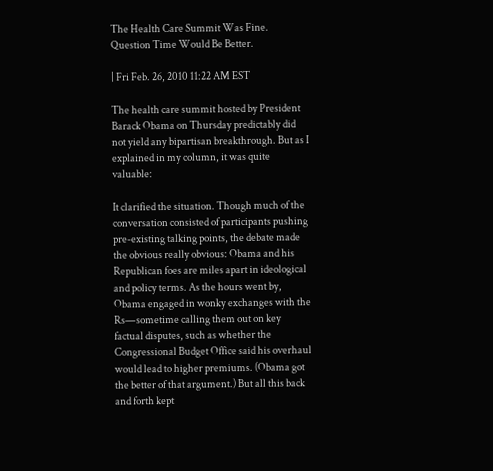The Health Care Summit Was Fine. Question Time Would Be Better.

| Fri Feb. 26, 2010 11:22 AM EST

The health care summit hosted by President Barack Obama on Thursday predictably did not yield any bipartisan breakthrough. But as I explained in my column, it was quite valuable:

It clarified the situation. Though much of the conversation consisted of participants pushing pre-existing talking points, the debate made the obvious really obvious: Obama and his Republican foes are miles apart in ideological and policy terms. As the hours went by, Obama engaged in wonky exchanges with the Rs—sometime calling them out on key factual disputes, such as whether the Congressional Budget Office said his overhaul would lead to higher premiums. (Obama got the better of that argument.) But all this back and forth kept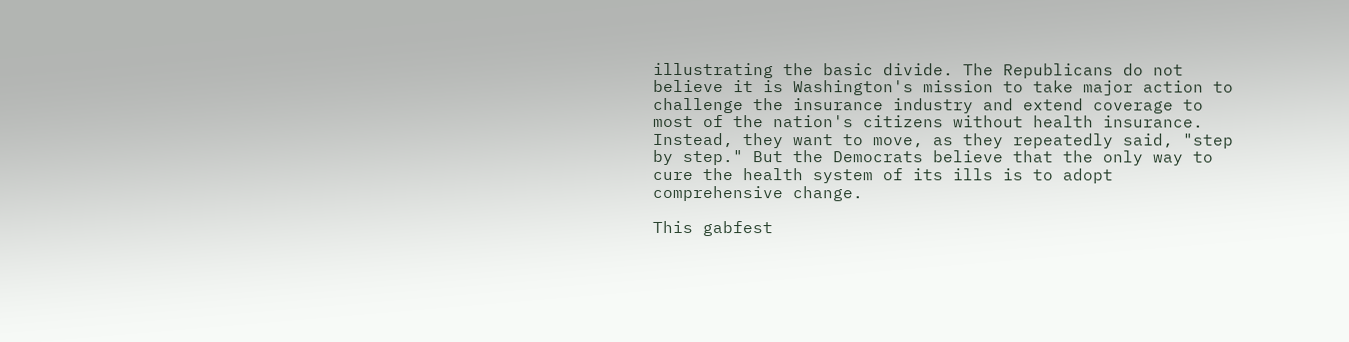illustrating the basic divide. The Republicans do not believe it is Washington's mission to take major action to challenge the insurance industry and extend coverage to most of the nation's citizens without health insurance. Instead, they want to move, as they repeatedly said, "step by step." But the Democrats believe that the only way to cure the health system of its ills is to adopt comprehensive change.

This gabfest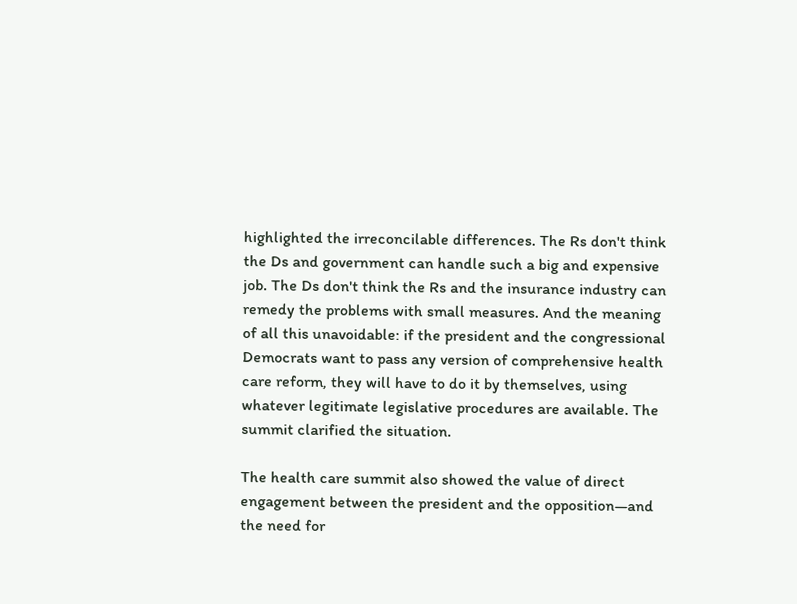highlighted the irreconcilable differences. The Rs don't think the Ds and government can handle such a big and expensive job. The Ds don't think the Rs and the insurance industry can remedy the problems with small measures. And the meaning of all this unavoidable: if the president and the congressional Democrats want to pass any version of comprehensive health care reform, they will have to do it by themselves, using whatever legitimate legislative procedures are available. The summit clarified the situation.

The health care summit also showed the value of direct engagement between the president and the opposition—and the need for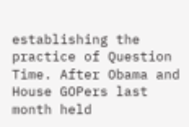establishing the practice of Question Time. After Obama and House GOPers last month held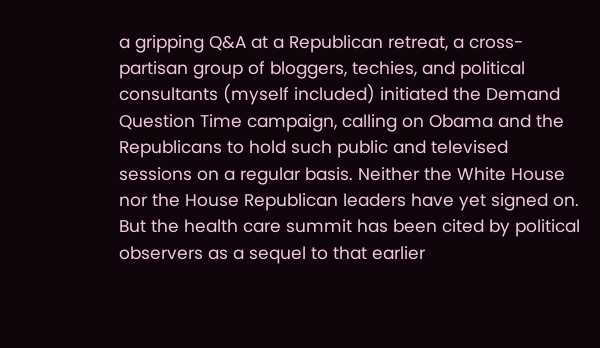a gripping Q&A at a Republican retreat, a cross-partisan group of bloggers, techies, and political consultants (myself included) initiated the Demand Question Time campaign, calling on Obama and the Republicans to hold such public and televised sessions on a regular basis. Neither the White House nor the House Republican leaders have yet signed on. But the health care summit has been cited by political observers as a sequel to that earlier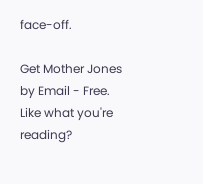face-off.

Get Mother Jones by Email - Free. Like what you're reading?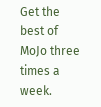Get the best of MoJo three times a week.